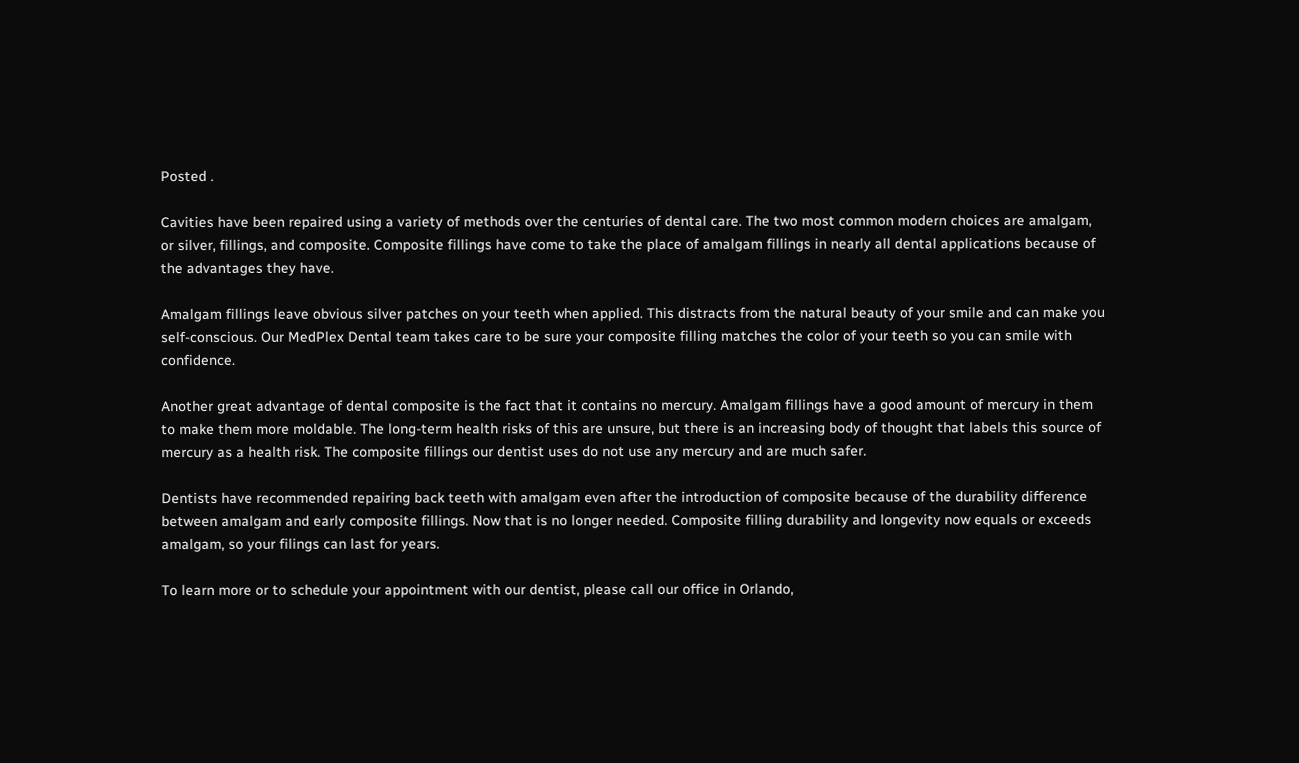Posted .

Cavities have been repaired using a variety of methods over the centuries of dental care. The two most common modern choices are amalgam, or silver, fillings, and composite. Composite fillings have come to take the place of amalgam fillings in nearly all dental applications because of the advantages they have.

Amalgam fillings leave obvious silver patches on your teeth when applied. This distracts from the natural beauty of your smile and can make you self-conscious. Our MedPlex Dental team takes care to be sure your composite filling matches the color of your teeth so you can smile with confidence.

Another great advantage of dental composite is the fact that it contains no mercury. Amalgam fillings have a good amount of mercury in them to make them more moldable. The long-term health risks of this are unsure, but there is an increasing body of thought that labels this source of mercury as a health risk. The composite fillings our dentist uses do not use any mercury and are much safer.

Dentists have recommended repairing back teeth with amalgam even after the introduction of composite because of the durability difference between amalgam and early composite fillings. Now that is no longer needed. Composite filling durability and longevity now equals or exceeds amalgam, so your filings can last for years.

To learn more or to schedule your appointment with our dentist, please call our office in Orlando,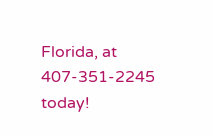Florida, at 407-351-2245 today!